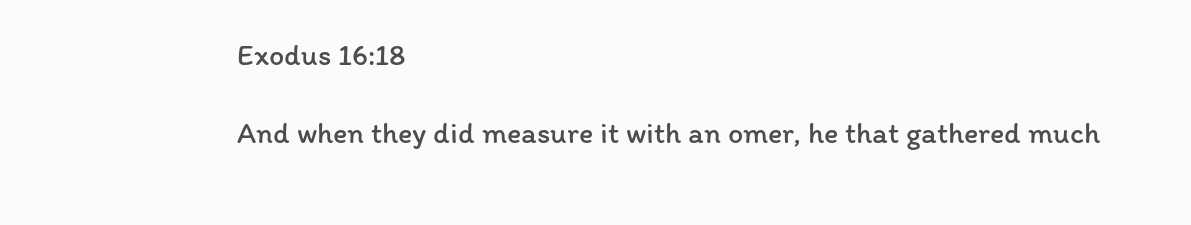Exodus 16:18

And when they did measure it with an omer, he that gathered much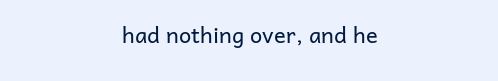had nothing over, and he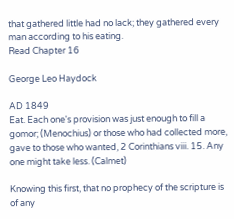that gathered little had no lack; they gathered every man according to his eating.
Read Chapter 16

George Leo Haydock

AD 1849
Eat. Each one's provision was just enough to fill a gomor; (Menochius) or those who had collected more, gave to those who wanted, 2 Corinthians viii. 15. Any one might take less. (Calmet)

Knowing this first, that no prophecy of the scripture is of any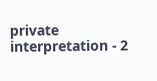private interpretation - 2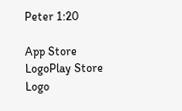Peter 1:20

App Store LogoPlay Store Logo